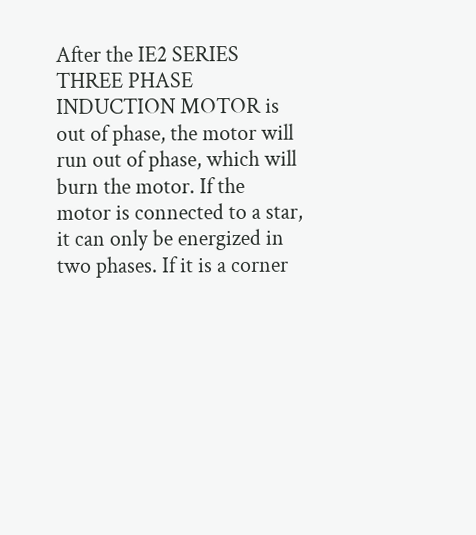After the IE2 SERIES THREE PHASE INDUCTION MOTOR is out of phase, the motor will run out of phase, which will burn the motor. If the motor is connected to a star, it can only be energized in two phases. If it is a corner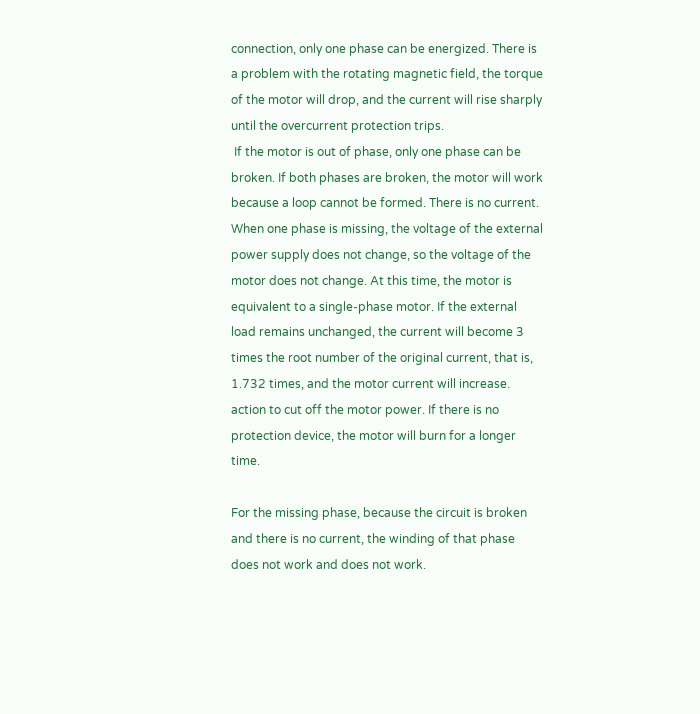connection, only one phase can be energized. There is a problem with the rotating magnetic field, the torque of the motor will drop, and the current will rise sharply until the overcurrent protection trips.
 If the motor is out of phase, only one phase can be broken. If both phases are broken, the motor will work because a loop cannot be formed. There is no current.
When one phase is missing, the voltage of the external power supply does not change, so the voltage of the motor does not change. At this time, the motor is equivalent to a single-phase motor. If the external load remains unchanged, the current will become 3 times the root number of the original current, that is, 1.732 times, and the motor current will increase. action to cut off the motor power. If there is no protection device, the motor will burn for a longer time.

For the missing phase, because the circuit is broken and there is no current, the winding of that phase does not work and does not work.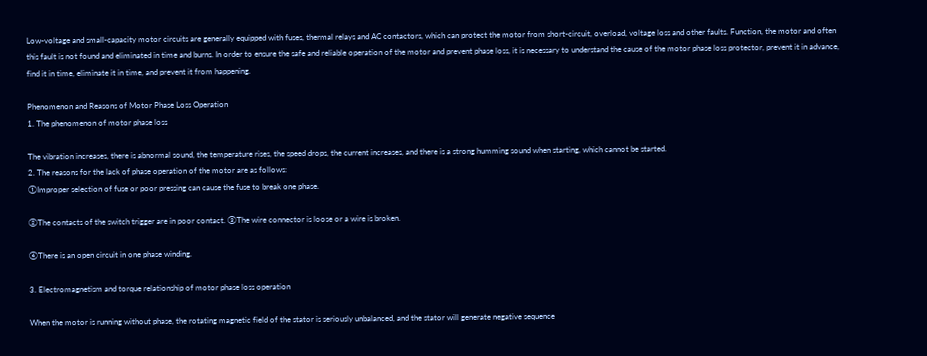Low-voltage and small-capacity motor circuits are generally equipped with fuses, thermal relays and AC contactors, which can protect the motor from short-circuit, overload, voltage loss and other faults. Function, the motor and often this fault is not found and eliminated in time and burns. In order to ensure the safe and reliable operation of the motor and prevent phase loss, it is necessary to understand the cause of the motor phase loss protector, prevent it in advance, find it in time, eliminate it in time, and prevent it from happening.

Phenomenon and Reasons of Motor Phase Loss Operation
1. The phenomenon of motor phase loss

The vibration increases, there is abnormal sound, the temperature rises, the speed drops, the current increases, and there is a strong humming sound when starting, which cannot be started.
2. The reasons for the lack of phase operation of the motor are as follows:
①Improper selection of fuse or poor pressing can cause the fuse to break one phase.

②The contacts of the switch trigger are in poor contact. ③The wire connector is loose or a wire is broken.

④There is an open circuit in one phase winding.

3. Electromagnetism and torque relationship of motor phase loss operation

When the motor is running without phase, the rotating magnetic field of the stator is seriously unbalanced, and the stator will generate negative sequence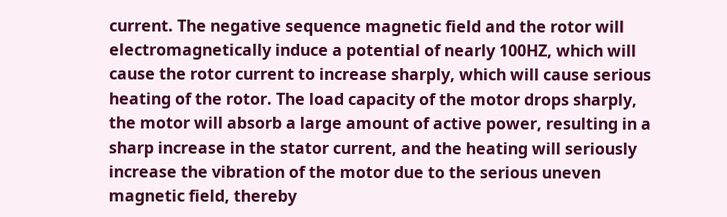current. The negative sequence magnetic field and the rotor will electromagnetically induce a potential of nearly 100HZ, which will cause the rotor current to increase sharply, which will cause serious heating of the rotor. The load capacity of the motor drops sharply, the motor will absorb a large amount of active power, resulting in a sharp increase in the stator current, and the heating will seriously increase the vibration of the motor due to the serious uneven magnetic field, thereby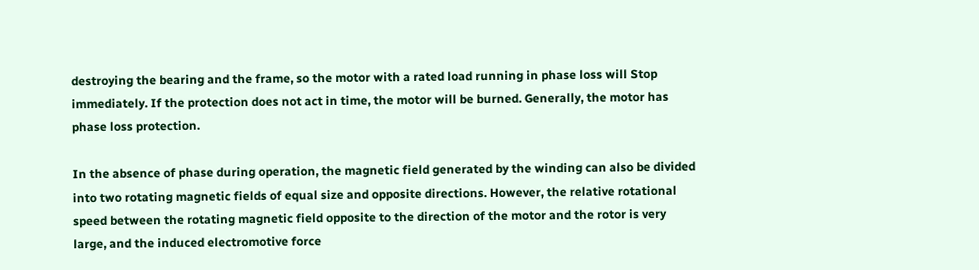destroying the bearing and the frame, so the motor with a rated load running in phase loss will Stop immediately. If the protection does not act in time, the motor will be burned. Generally, the motor has phase loss protection.

In the absence of phase during operation, the magnetic field generated by the winding can also be divided into two rotating magnetic fields of equal size and opposite directions. However, the relative rotational speed between the rotating magnetic field opposite to the direction of the motor and the rotor is very large, and the induced electromotive force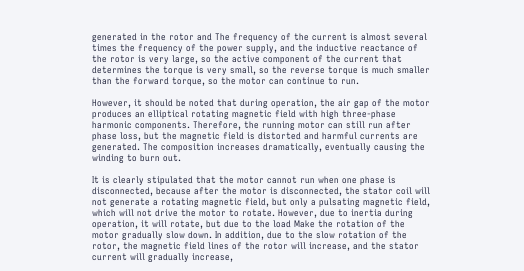generated in the rotor and The frequency of the current is almost several times the frequency of the power supply, and the inductive reactance of the rotor is very large, so the active component of the current that determines the torque is very small, so the reverse torque is much smaller than the forward torque, so the motor can continue to run.

However, it should be noted that during operation, the air gap of the motor produces an elliptical rotating magnetic field with high three-phase harmonic components. Therefore, the running motor can still run after phase loss, but the magnetic field is distorted and harmful currents are generated. The composition increases dramatically, eventually causing the winding to burn out.

It is clearly stipulated that the motor cannot run when one phase is disconnected, because after the motor is disconnected, the stator coil will not generate a rotating magnetic field, but only a pulsating magnetic field, which will not drive the motor to rotate. However, due to inertia during operation, it will rotate, but due to the load Make the rotation of the motor gradually slow down. In addition, due to the slow rotation of the rotor, the magnetic field lines of the rotor will increase, and the stator current will gradually increase,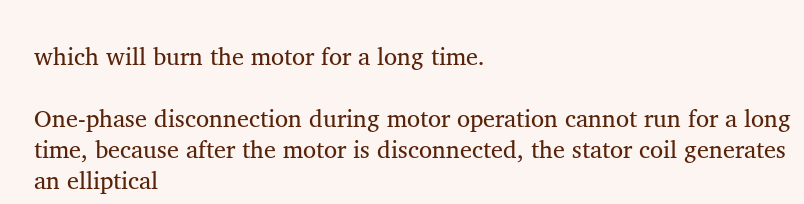which will burn the motor for a long time.

One-phase disconnection during motor operation cannot run for a long time, because after the motor is disconnected, the stator coil generates an elliptical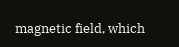magnetic field, which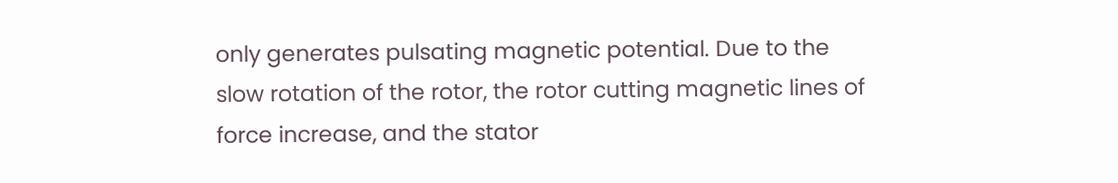only generates pulsating magnetic potential. Due to the slow rotation of the rotor, the rotor cutting magnetic lines of force increase, and the stator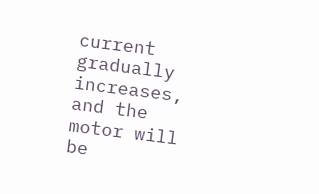current gradually increases, and the motor will be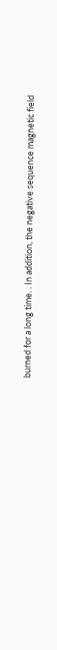burned for a long time. . In addition, the negative sequence magnetic field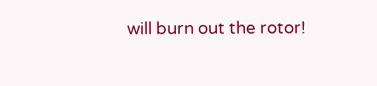will burn out the rotor!